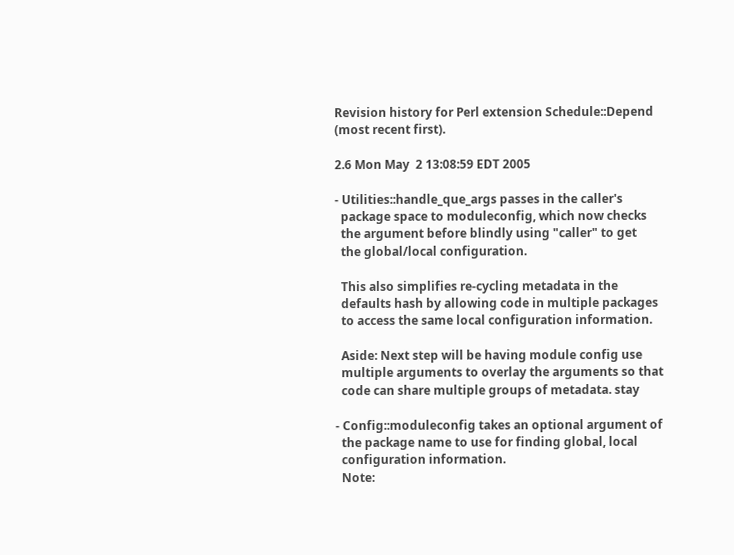Revision history for Perl extension Schedule::Depend
(most recent first).

2.6 Mon May  2 13:08:59 EDT 2005

- Utilities::handle_que_args passes in the caller's
  package space to moduleconfig, which now checks
  the argument before blindly using "caller" to get
  the global/local configuration.

  This also simplifies re-cycling metadata in the
  defaults hash by allowing code in multiple packages
  to access the same local configuration information.

  Aside: Next step will be having module config use
  multiple arguments to overlay the arguments so that
  code can share multiple groups of metadata. stay

- Config::moduleconfig takes an optional argument of
  the package name to use for finding global, local
  configuration information.
  Note: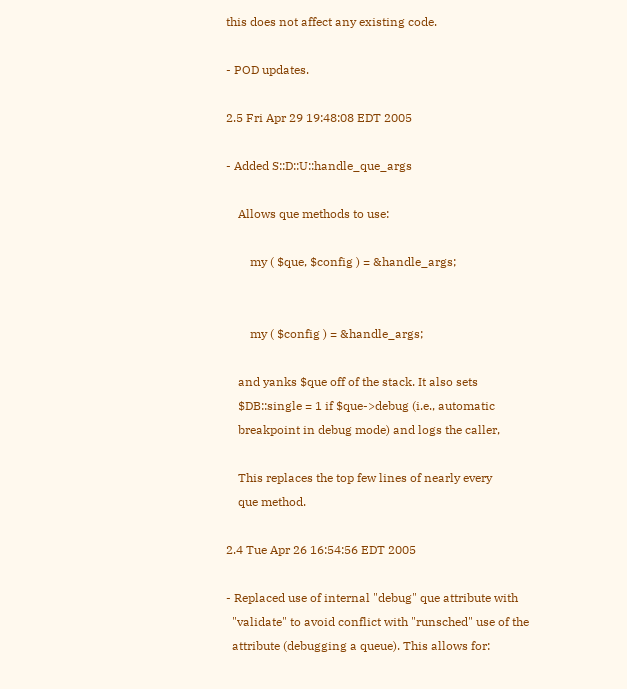this does not affect any existing code.

- POD updates.

2.5 Fri Apr 29 19:48:08 EDT 2005

- Added S::D::U::handle_que_args

    Allows que methods to use:

        my ( $que, $config ) = &handle_args;


        my ( $config ) = &handle_args;

    and yanks $que off of the stack. It also sets
    $DB::single = 1 if $que->debug (i.e., automatic
    breakpoint in debug mode) and logs the caller,

    This replaces the top few lines of nearly every
    que method.

2.4 Tue Apr 26 16:54:56 EDT 2005

- Replaced use of internal "debug" que attribute with
  "validate" to avoid conflict with "runsched" use of the
  attribute (debugging a queue). This allows for: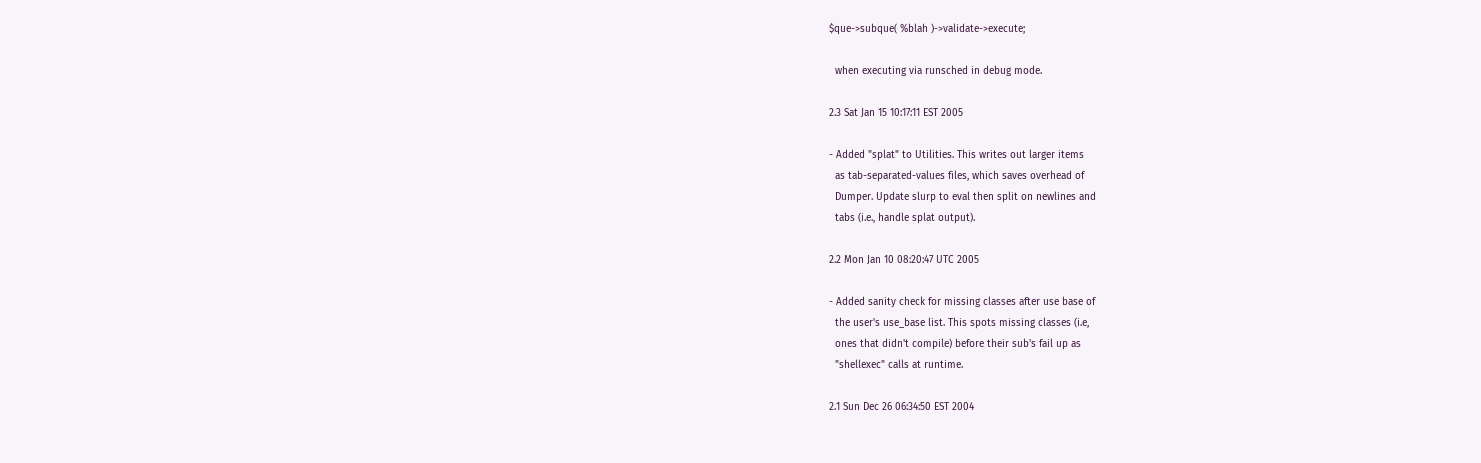$que->subque( %blah )->validate->execute;

  when executing via runsched in debug mode.

2.3 Sat Jan 15 10:17:11 EST 2005

- Added "splat" to Utilities. This writes out larger items
  as tab-separated-values files, which saves overhead of
  Dumper. Update slurp to eval then split on newlines and
  tabs (i.e., handle splat output).

2.2 Mon Jan 10 08:20:47 UTC 2005

- Added sanity check for missing classes after use base of
  the user's use_base list. This spots missing classes (i.e,
  ones that didn't compile) before their sub's fail up as
  "shellexec" calls at runtime.

2.1 Sun Dec 26 06:34:50 EST 2004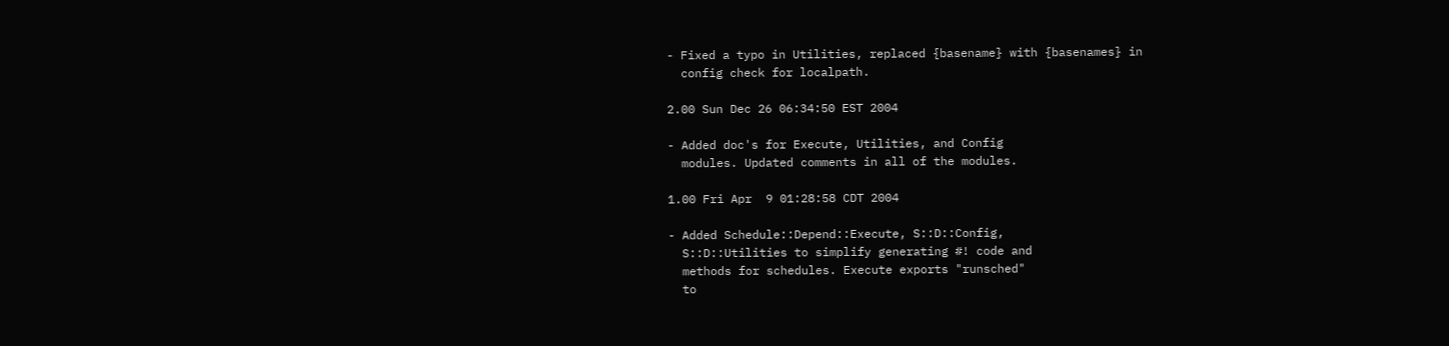- Fixed a typo in Utilities, replaced {basename} with {basenames} in
  config check for localpath.

2.00 Sun Dec 26 06:34:50 EST 2004

- Added doc's for Execute, Utilities, and Config
  modules. Updated comments in all of the modules.

1.00 Fri Apr  9 01:28:58 CDT 2004

- Added Schedule::Depend::Execute, S::D::Config,
  S::D::Utilities to simplify generating #! code and
  methods for schedules. Execute exports "runsched"
  to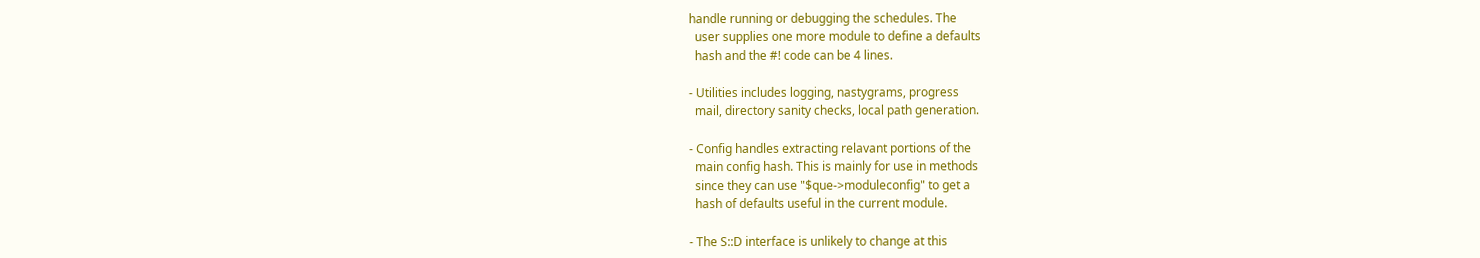handle running or debugging the schedules. The
  user supplies one more module to define a defaults
  hash and the #! code can be 4 lines.

- Utilities includes logging, nastygrams, progress
  mail, directory sanity checks, local path generation.

- Config handles extracting relavant portions of the
  main config hash. This is mainly for use in methods
  since they can use "$que->moduleconfig" to get a
  hash of defaults useful in the current module.

- The S::D interface is unlikely to change at this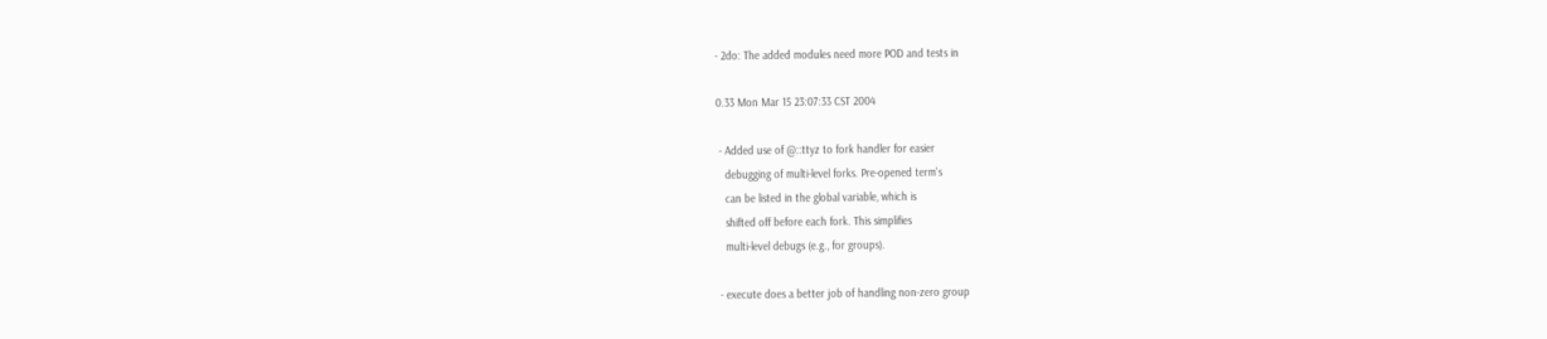- 2do: The added modules need more POD and tests in

0.33 Mon Mar 15 23:07:33 CST 2004

 - Added use of @::ttyz to fork handler for easier
   debugging of multi-level forks. Pre-opened term's
   can be listed in the global variable, which is
   shifted off before each fork. This simplifies
   multi-level debugs (e.g., for groups).

 - execute does a better job of handling non-zero group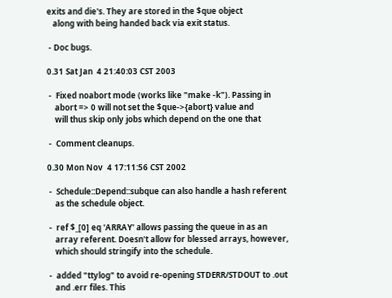exits and die's. They are stored in the $que object
   along with being handed back via exit status.

 - Doc bugs.

0.31 Sat Jan  4 21:40:03 CST 2003

 -  Fixed noabort mode (works like "make -k"). Passing in
    abort => 0 will not set the $que->{abort} value and
    will thus skip only jobs which depend on the one that

 -  Comment cleanups.

0.30 Mon Nov  4 17:11:56 CST 2002

 -  Schedule::Depend::subque can also handle a hash referent
    as the schedule object.

 -  ref $_[0] eq 'ARRAY' allows passing the queue in as an
    array referent. Doesn't allow for blessed arrays, however,
    which should stringify into the schedule.

 -  added "ttylog" to avoid re-opening STDERR/STDOUT to .out
    and .err files. This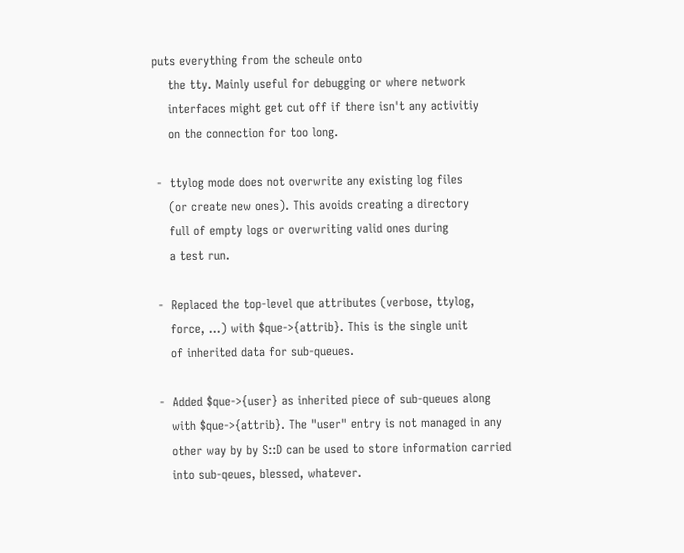puts everything from the scheule onto
    the tty. Mainly useful for debugging or where network
    interfaces might get cut off if there isn't any activitiy
    on the connection for too long.

 -  ttylog mode does not overwrite any existing log files
    (or create new ones). This avoids creating a directory
    full of empty logs or overwriting valid ones during
    a test run.

 -  Replaced the top-level que attributes (verbose, ttylog,
    force, ...) with $que->{attrib}. This is the single unit
    of inherited data for sub-queues.

 -  Added $que->{user} as inherited piece of sub-queues along
    with $que->{attrib}. The "user" entry is not managed in any
    other way by by S::D can be used to store information carried
    into sub-qeues, blessed, whatever.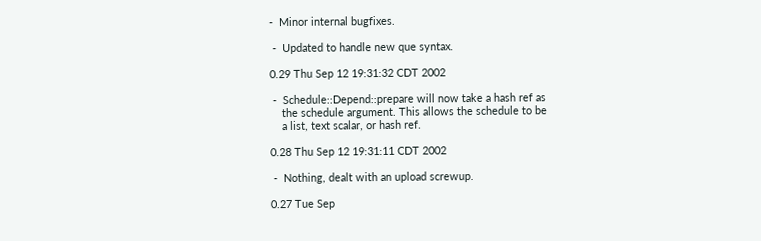-  Minor internal bugfixes.

 -  Updated to handle new que syntax.

0.29 Thu Sep 12 19:31:32 CDT 2002

 -  Schedule::Depend::prepare will now take a hash ref as
    the schedule argument. This allows the schedule to be
    a list, text scalar, or hash ref.

0.28 Thu Sep 12 19:31:11 CDT 2002

 -  Nothing, dealt with an upload screwup.

0.27 Tue Sep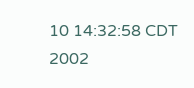10 14:32:58 CDT 2002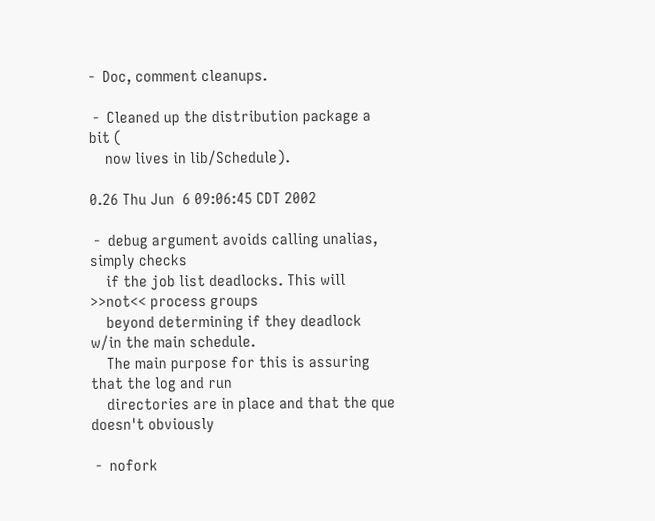-  Doc, comment cleanups.

 -  Cleaned up the distribution package a bit (
    now lives in lib/Schedule).

0.26 Thu Jun  6 09:06:45 CDT 2002

 -  debug argument avoids calling unalias, simply checks
    if the job list deadlocks. This will >>not<< process groups
    beyond determining if they deadlock w/in the main schedule.
    The main purpose for this is assuring that the log and run
    directories are in place and that the que doesn't obviously

 -  nofork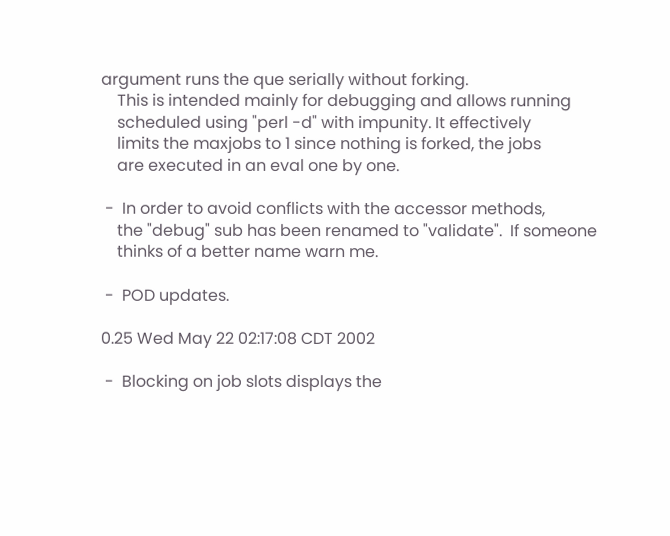argument runs the que serially without forking.
    This is intended mainly for debugging and allows running
    scheduled using "perl -d" with impunity. It effectively
    limits the maxjobs to 1 since nothing is forked, the jobs
    are executed in an eval one by one.

 -  In order to avoid conflicts with the accessor methods,
    the "debug" sub has been renamed to "validate".  If someone
    thinks of a better name warn me.

 -  POD updates.

0.25 Wed May 22 02:17:08 CDT 2002

 -  Blocking on job slots displays the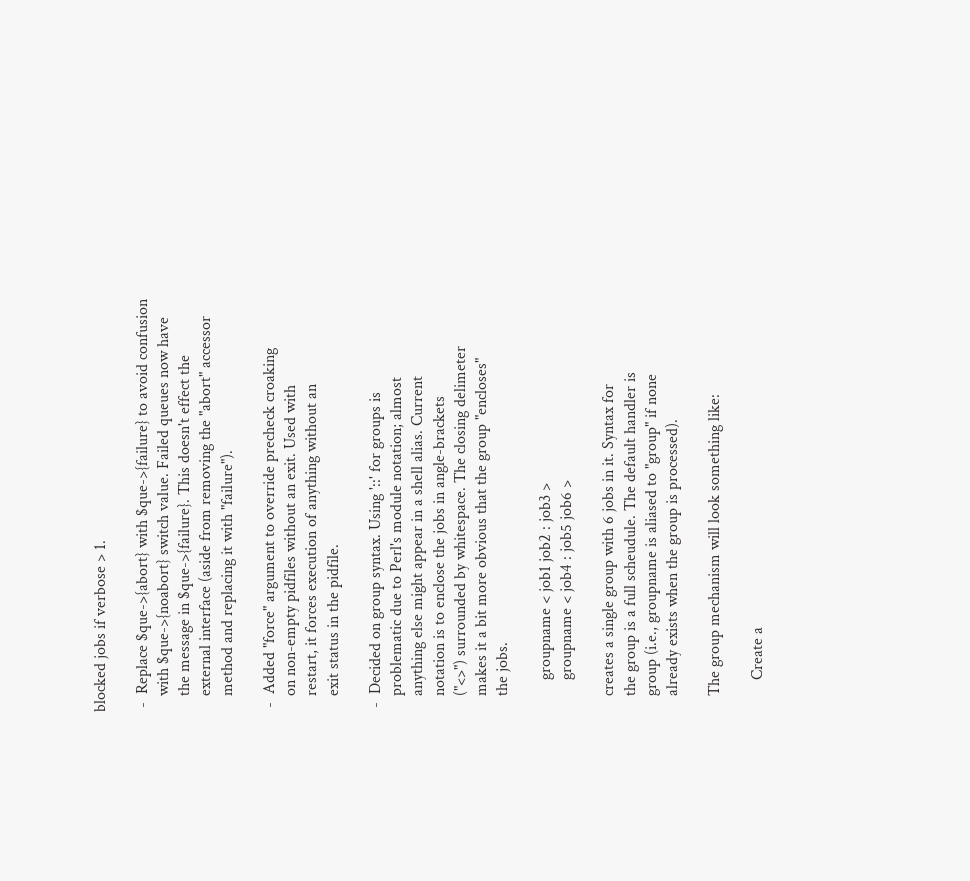blocked jobs if verbose > 1.

 -  Replace $que->{abort} with $que->{failure} to avoid confusion
    with $que->{noabort} switch value. Failed queues now have
    the message in $que->{failure}. This doesn't effect the
    external interface (aside from removing the "abort" accessor
    method and replacing it with "failure").

 -  Added "force" argument to override precheck croaking
    on non-empty pidfiles without an exit. Used with
    restart, it forces execution of anything without an
    exit status in the pidfile.

 -  Decided on group syntax. Using '::' for groups is
    problematic due to Perl's module notation; almost
    anything else might appear in a shell alias. Current
    notation is to enclose the jobs in angle-brackets
    ("<>") surrounded by whitespace. The closing delimeter
    makes it a bit more obvious that the group "encloses"
    the jobs.

        groupname < job1 job2 : job3 >
        groupname < job4 : job5 job6 >

    creates a single group with 6 jobs in it. Syntax for
    the group is a full scheudule. The default handler is
    group (i.e., groupname is aliased to "group" if none
    already exists when the group is processed).

    The group mechanism will look something like:

        Create a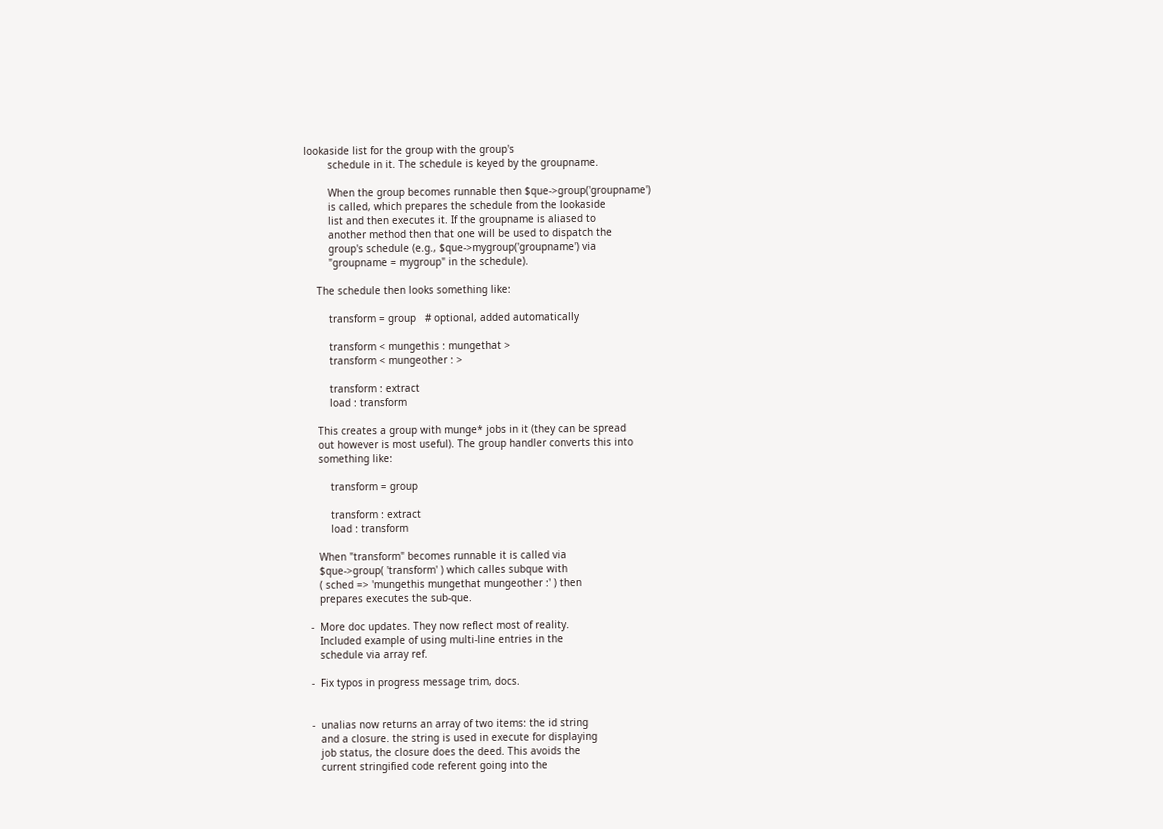lookaside list for the group with the group's
        schedule in it. The schedule is keyed by the groupname.

        When the group becomes runnable then $que->group('groupname')
        is called, which prepares the schedule from the lookaside
        list and then executes it. If the groupname is aliased to
        another method then that one will be used to dispatch the
        group's schedule (e.g., $que->mygroup('groupname') via
        "groupname = mygroup" in the schedule).

    The schedule then looks something like:

        transform = group   # optional, added automatically

        transform < mungethis : mungethat >
        transform < mungeother : >

        transform : extract
        load : transform

    This creates a group with munge* jobs in it (they can be spread
    out however is most useful). The group handler converts this into
    something like:

        transform = group

        transform : extract
        load : transform

    When "transform" becomes runnable it is called via
    $que->group( 'transform' ) which calles subque with
    ( sched => 'mungethis mungethat mungeother :' ) then
    prepares executes the sub-que.

 -  More doc updates. They now reflect most of reality.
    Included example of using multi-line entries in the
    schedule via array ref.

 -  Fix typos in progress message trim, docs.


 -  unalias now returns an array of two items: the id string
    and a closure. the string is used in execute for displaying
    job status, the closure does the deed. This avoids the
    current stringified code referent going into the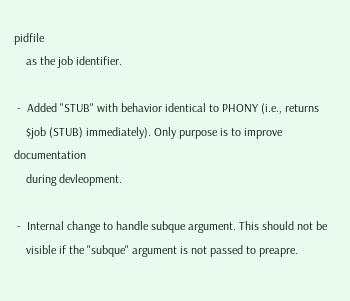pidfile
    as the job identifier.

 -  Added "STUB" with behavior identical to PHONY (i.e., returns
    $job (STUB) immediately). Only purpose is to improve documentation
    during devleopment.

 -  Internal change to handle subque argument. This should not be
    visible if the "subque" argument is not passed to preapre.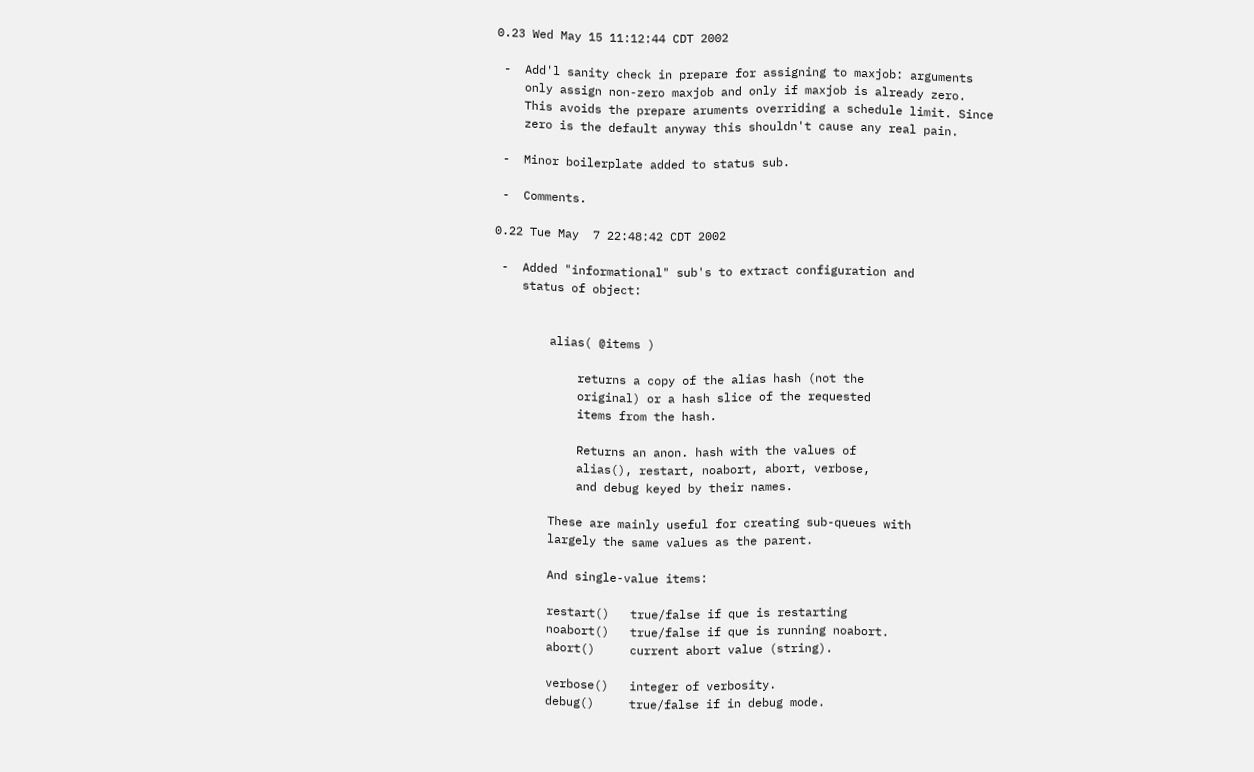0.23 Wed May 15 11:12:44 CDT 2002

 -  Add'l sanity check in prepare for assigning to maxjob: arguments
    only assign non-zero maxjob and only if maxjob is already zero.
    This avoids the prepare aruments overriding a schedule limit. Since
    zero is the default anyway this shouldn't cause any real pain.

 -  Minor boilerplate added to status sub.

 -  Comments.

0.22 Tue May  7 22:48:42 CDT 2002

 -  Added "informational" sub's to extract configuration and
    status of object:


        alias( @items )

            returns a copy of the alias hash (not the
            original) or a hash slice of the requested
            items from the hash.

            Returns an anon. hash with the values of
            alias(), restart, noabort, abort, verbose,
            and debug keyed by their names.

        These are mainly useful for creating sub-queues with
        largely the same values as the parent.

        And single-value items:

        restart()   true/false if que is restarting
        noabort()   true/false if que is running noabort.
        abort()     current abort value (string).

        verbose()   integer of verbosity.
        debug()     true/false if in debug mode.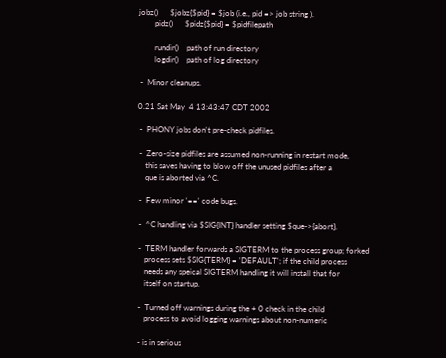jobz()      $jobz{$pid} = $job (i.e., pid => job string ).
        pidz()      $pidz{$pid} = $pidfilepath

        rundir()    path of run directory
        logdir()    path of log directory

 -  Minor cleanups.

0.21 Sat May  4 13:43:47 CDT 2002

 -  PHONY jobs don't pre-check pidfiles.

 -  Zero-size pidfiles are assumed non-running in restart mode,
    this saves having to blow off the unused pidfiles after a
    que is aborted via ^C.

 -  Few minor '==' code bugs.

 -  ^C handling via $SIG{INT} handler setting $que->{abort}.

 -  TERM handler forwards a SIGTERM to the process group; forked
    process sets $SIG{TERM} = 'DEFAULT'; if the child process
    needs any speical SIGTERM handling it will install that for
    itself on startup.

 -  Turned off warnings during the + 0 check in the child
    process to avoid logging warnings about non-numeric

 - is in serious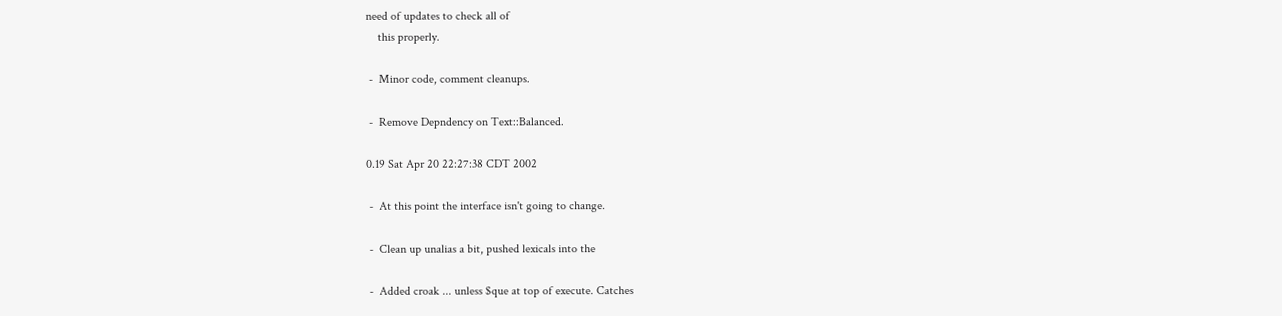need of updates to check all of
    this properly.

 -  Minor code, comment cleanups.

 -  Remove Depndency on Text::Balanced.

0.19 Sat Apr 20 22:27:38 CDT 2002

 -  At this point the interface isn't going to change.

 -  Clean up unalias a bit, pushed lexicals into the

 -  Added croak ... unless $que at top of execute. Catches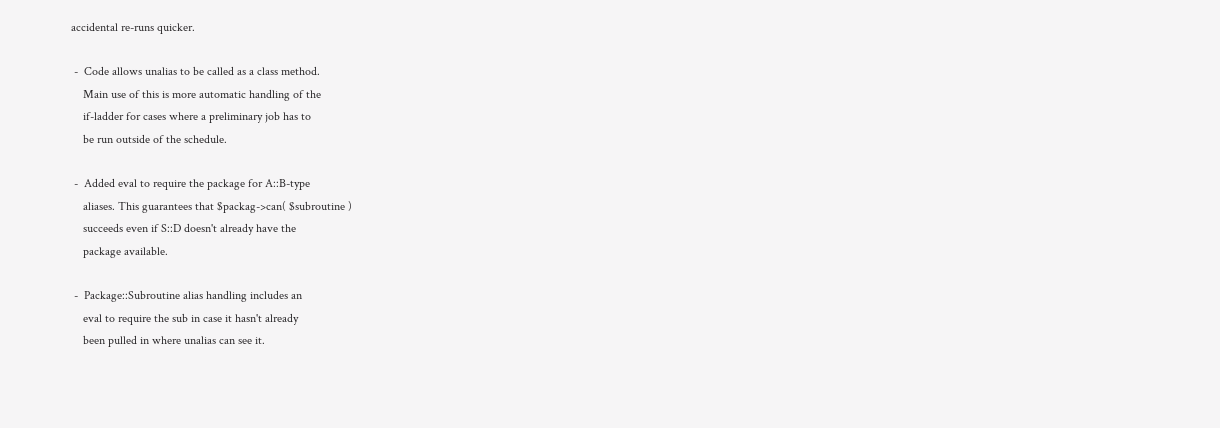accidental re-runs quicker.

 -  Code allows unalias to be called as a class method.
    Main use of this is more automatic handling of the
    if-ladder for cases where a preliminary job has to
    be run outside of the schedule.

 -  Added eval to require the package for A::B-type
    aliases. This guarantees that $packag->can( $subroutine )
    succeeds even if S::D doesn't already have the
    package available.

 -  Package::Subroutine alias handling includes an
    eval to require the sub in case it hasn't already
    been pulled in where unalias can see it.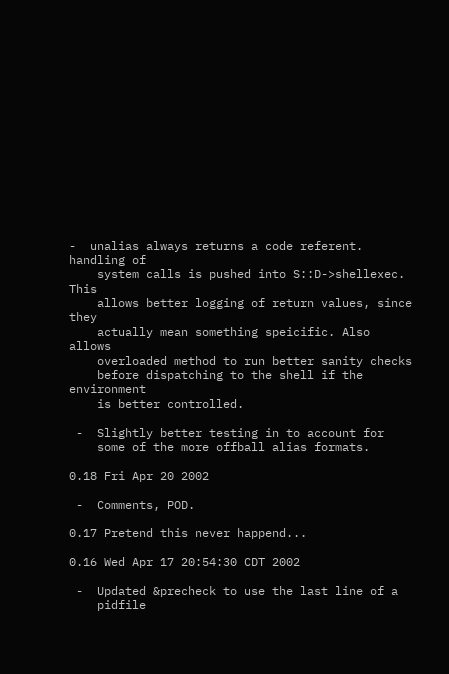-  unalias always returns a code referent. handling of
    system calls is pushed into S::D->shellexec. This
    allows better logging of return values, since they
    actually mean something speicific. Also allows
    overloaded method to run better sanity checks
    before dispatching to the shell if the environment
    is better controlled.

 -  Slightly better testing in to account for
    some of the more offball alias formats.

0.18 Fri Apr 20 2002

 -  Comments, POD.

0.17 Pretend this never happend...

0.16 Wed Apr 17 20:54:30 CDT 2002

 -  Updated &precheck to use the last line of a
    pidfile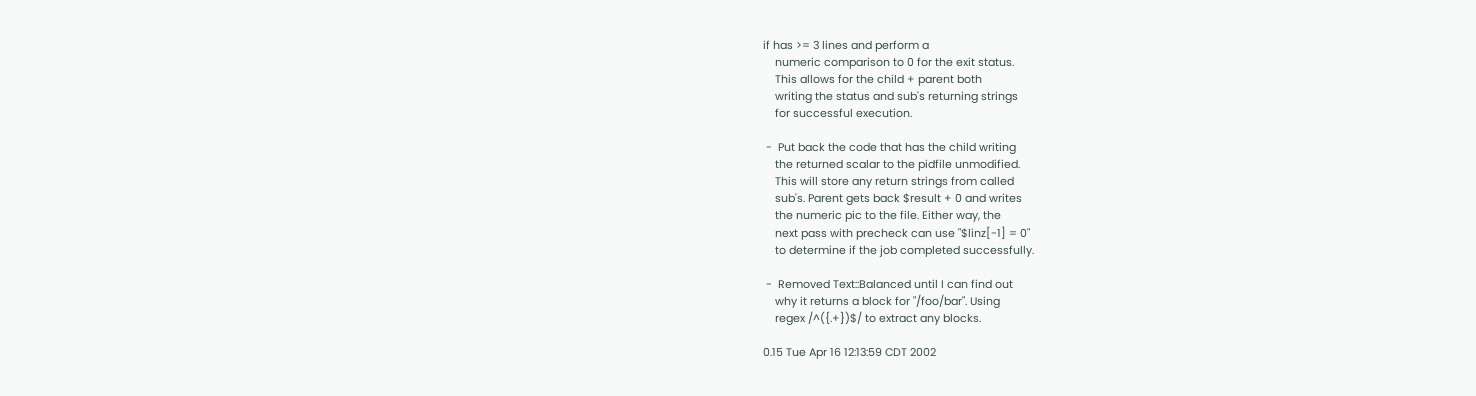if has >= 3 lines and perform a
    numeric comparison to 0 for the exit status.
    This allows for the child + parent both
    writing the status and sub's returning strings
    for successful execution.

 -  Put back the code that has the child writing
    the returned scalar to the pidfile unmodified.
    This will store any return strings from called
    sub's. Parent gets back $result + 0 and writes
    the numeric pic to the file. Either way, the
    next pass with precheck can use "$linz[-1] = 0"
    to determine if the job completed successfully.

 -  Removed Text::Balanced until I can find out
    why it returns a block for "/foo/bar". Using
    regex /^({.+})$/ to extract any blocks.

0.15 Tue Apr 16 12:13:59 CDT 2002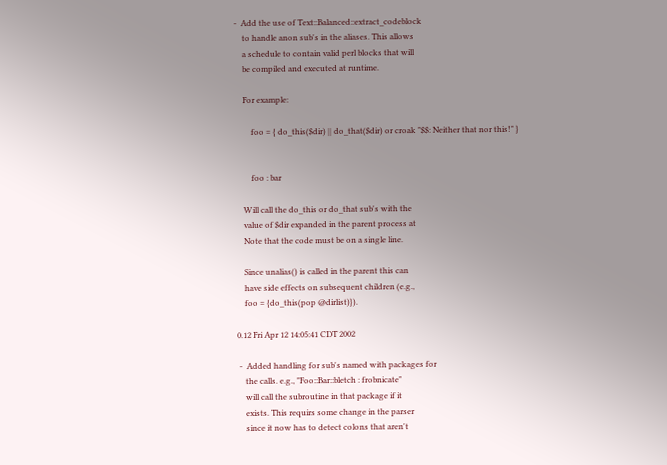-  Add the use of Text::Balanced::extract_codeblock
    to handle anon sub's in the aliases. This allows
    a schedule to contain valid perl blocks that will
    be compiled and executed at runtime.

    For example:

        foo = { do_this($dir) || do_that($dir) or croak "$$: Neither that nor this!" }


        foo : bar

    Will call the do_this or do_that sub's with the
    value of $dir expanded in the parent process at
    Note that the code must be on a single line.

    Since unalias() is called in the parent this can
    have side effects on subsequent children (e.g.,
    foo = {do_this(pop @dirlist)}).

0.12 Fri Apr 12 14:05:41 CDT 2002

 -  Added handling for sub's named with packages for
    the calls. e.g., "Foo::Bar::bletch : frobnicate"
    will call the subroutine in that package if it
    exists. This requirs some change in the parser
    since it now has to detect colons that aren't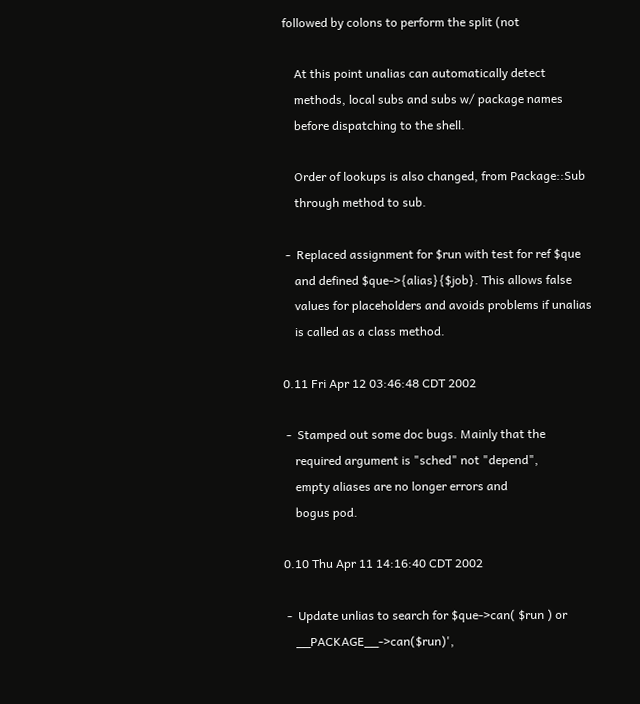followed by colons to perform the split (not

    At this point unalias can automatically detect
    methods, local subs and subs w/ package names
    before dispatching to the shell.

    Order of lookups is also changed, from Package::Sub
    through method to sub.

 -  Replaced assignment for $run with test for ref $que
    and defined $que->{alias}{$job}. This allows false
    values for placeholders and avoids problems if unalias
    is called as a class method.

0.11 Fri Apr 12 03:46:48 CDT 2002

 -  Stamped out some doc bugs. Mainly that the
    required argument is "sched" not "depend",
    empty aliases are no longer errors and
    bogus pod.

0.10 Thu Apr 11 14:16:40 CDT 2002

 -  Update unlias to search for $que->can( $run ) or
    __PACKAGE__->can($run)',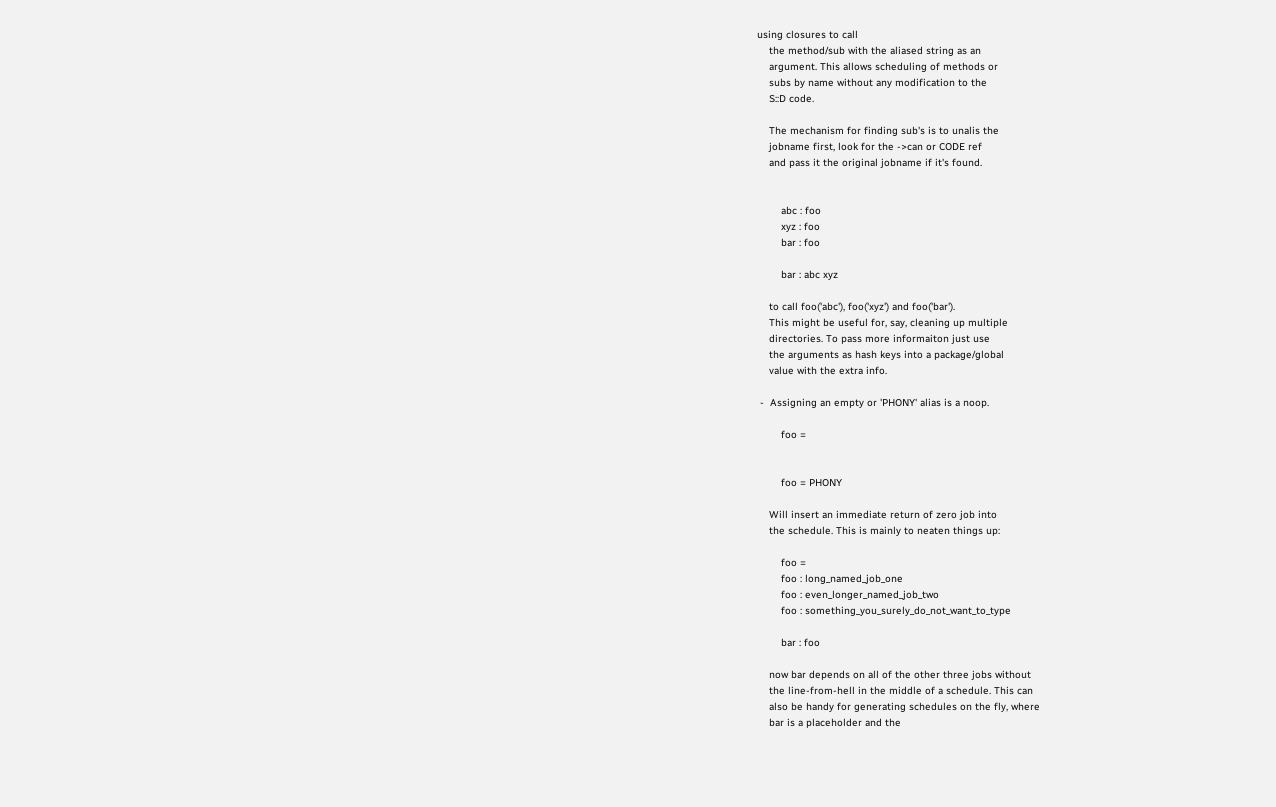using closures to call
    the method/sub with the aliased string as an
    argument. This allows scheduling of methods or
    subs by name without any modification to the
    S::D code.

    The mechanism for finding sub's is to unalis the
    jobname first, look for the ->can or CODE ref
    and pass it the original jobname if it's found.


        abc : foo
        xyz : foo
        bar : foo

        bar : abc xyz

    to call foo('abc'), foo('xyz') and foo('bar').
    This might be useful for, say, cleaning up multiple
    directories. To pass more informaiton just use
    the arguments as hash keys into a package/global
    value with the extra info.

 -  Assigning an empty or 'PHONY' alias is a noop.

        foo =


        foo = PHONY

    Will insert an immediate return of zero job into
    the schedule. This is mainly to neaten things up:

        foo =
        foo : long_named_job_one
        foo : even_longer_named_job_two
        foo : something_you_surely_do_not_want_to_type

        bar : foo

    now bar depends on all of the other three jobs without
    the line-from-hell in the middle of a schedule. This can
    also be handy for generating schedules on the fly, where
    bar is a placeholder and the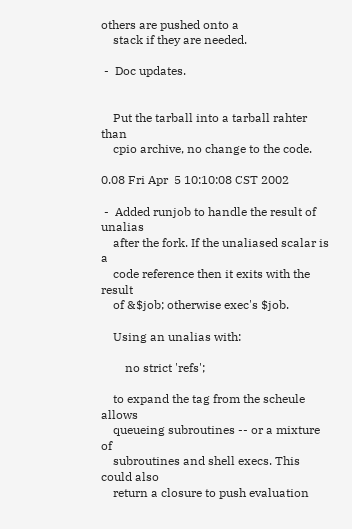others are pushed onto a
    stack if they are needed.

 -  Doc updates.


    Put the tarball into a tarball rahter than
    cpio archive, no change to the code.

0.08 Fri Apr  5 10:10:08 CST 2002

 -  Added runjob to handle the result of unalias
    after the fork. If the unaliased scalar is a
    code reference then it exits with the result
    of &$job; otherwise exec's $job.

    Using an unalias with:

        no strict 'refs';

    to expand the tag from the scheule allows
    queueing subroutines -- or a mixture of
    subroutines and shell execs. This could also
    return a closure to push evaluation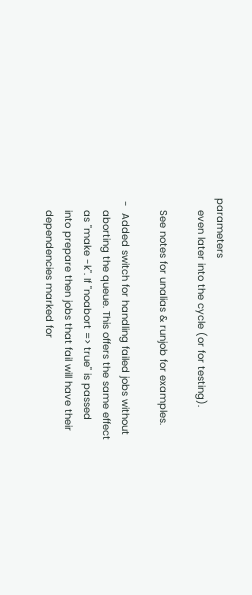parameters
    even later into the cycle (or for testing).

    See notes for unalias & runjob for examples.

 -  Added switch for handling failed jobs without
    aborting the queue. This offers the same effect
    as "make -k". If "noabort => true" is passed
    into prepare then jobs that fail will have their
    dependencies marked for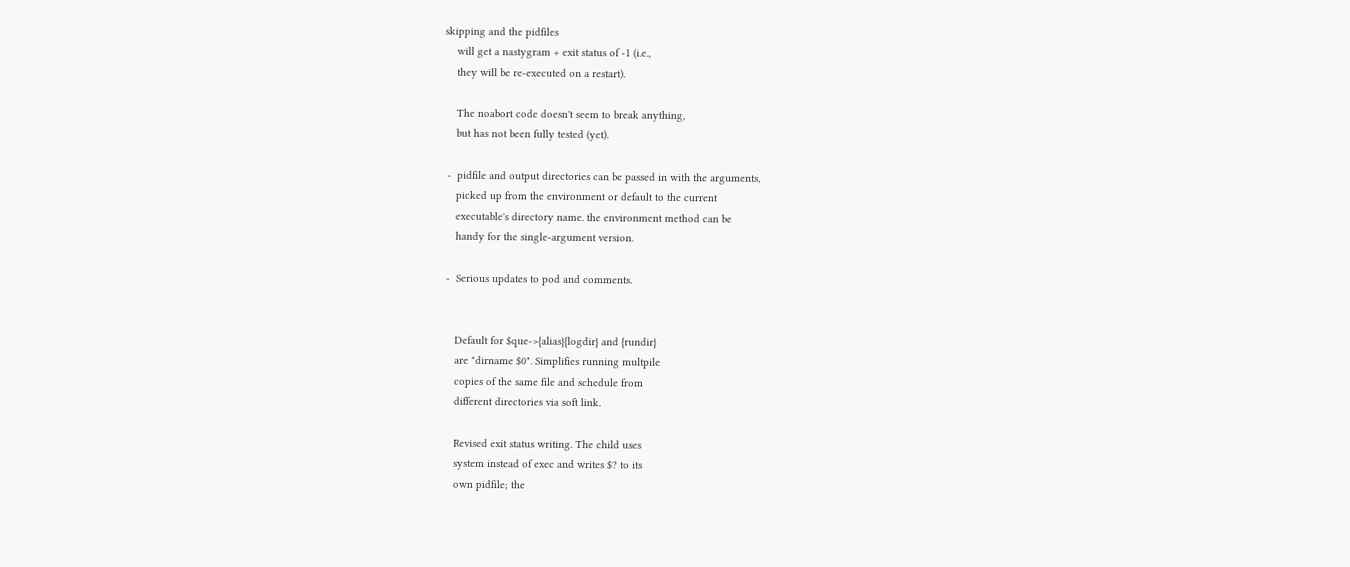skipping and the pidfiles
    will get a nastygram + exit status of -1 (i.e.,
    they will be re-executed on a restart).

    The noabort code doesn't seem to break anything,
    but has not been fully tested (yet).

 -  pidfile and output directories can be passed in with the arguments,
    picked up from the environment or default to the current
    executable's directory name. the environment method can be
    handy for the single-argument version.

 -  Serious updates to pod and comments.


    Default for $que->{alias}{logdir} and {rundir}
    are "dirname $0". Simplifies running multpile
    copies of the same file and schedule from
    different directories via soft link.

    Revised exit status writing. The child uses
    system instead of exec and writes $? to its
    own pidfile; the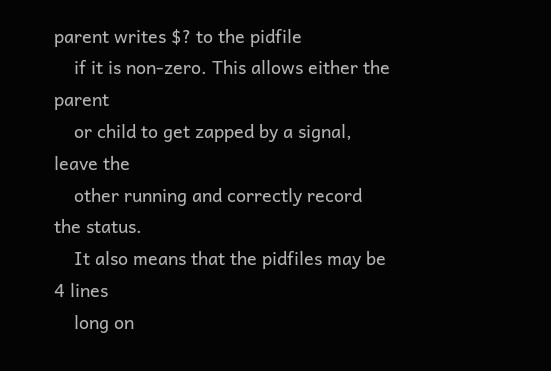parent writes $? to the pidfile
    if it is non-zero. This allows either the parent
    or child to get zapped by a signal, leave the
    other running and correctly record the status.
    It also means that the pidfiles may be 4 lines
    long on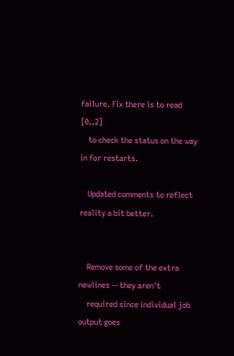failure. Fix there is to read [0..2]
    to check the status on the way in for restarts.

    Updated comments to reflect reality a bit better.


    Remove some of the extra newlines -- they aren't
    required since individual job output goes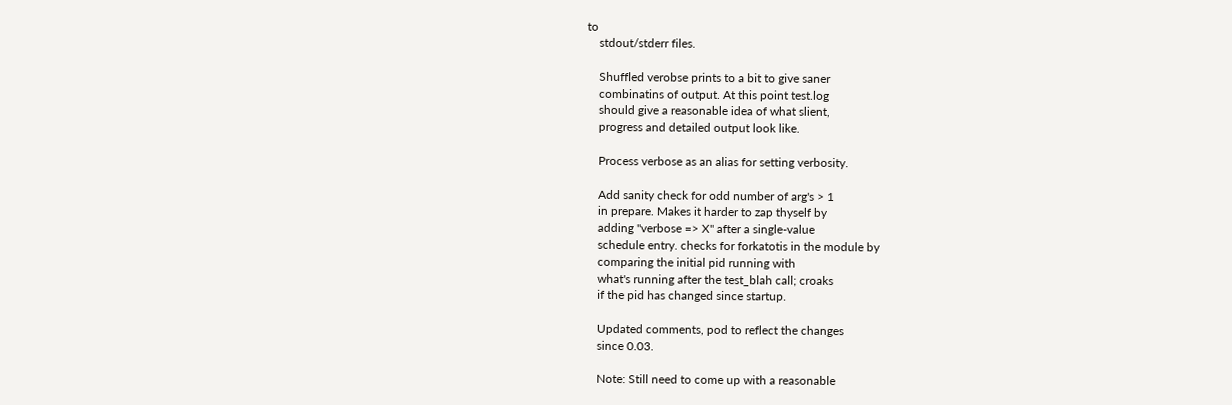to
    stdout/stderr files.

    Shuffled verobse prints to a bit to give saner
    combinatins of output. At this point test.log
    should give a reasonable idea of what slient,
    progress and detailed output look like.

    Process verbose as an alias for setting verbosity.

    Add sanity check for odd number of arg's > 1
    in prepare. Makes it harder to zap thyself by
    adding "verbose => X" after a single-value
    schedule entry. checks for forkatotis in the module by
    comparing the initial pid running with
    what's running after the test_blah call; croaks
    if the pid has changed since startup.

    Updated comments, pod to reflect the changes
    since 0.03.

    Note: Still need to come up with a reasonable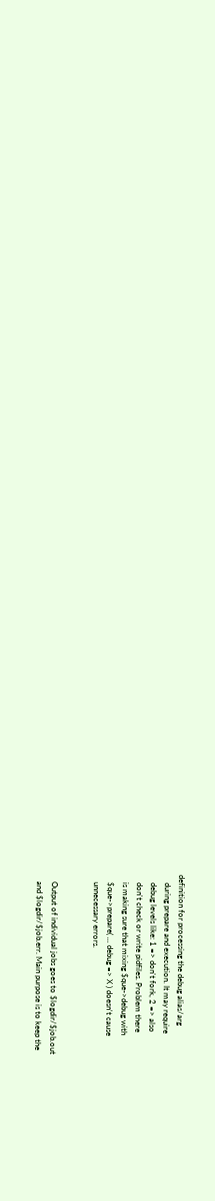definition for processing the debug alias/arg
    during prepare and execution. It may require
    debug levels like: 1 => don't fork, 2 => also
    don't check or write pidfiles. Problem there
    is making sure that mixing $que->debug with
    $que->prepare( ... debug => X ) doesn't cause
    unnecessary errors.


    Output of individual jobs goes to $logdir/$job.out
    and $logdir/$job.err. Main purpose is to keep the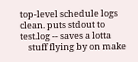top-level schedule logs clean. puts stdout to test.log -- saves a lotta
    stuff flying by on make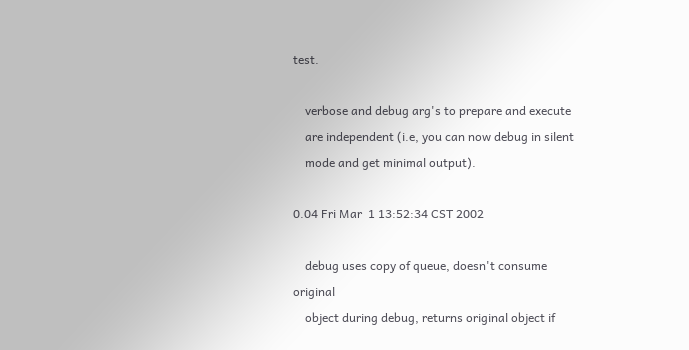test.

    verbose and debug arg's to prepare and execute
    are independent (i.e, you can now debug in silent
    mode and get minimal output).

0.04 Fri Mar  1 13:52:34 CST 2002

    debug uses copy of queue, doesn't consume original
    object during debug, returns original object if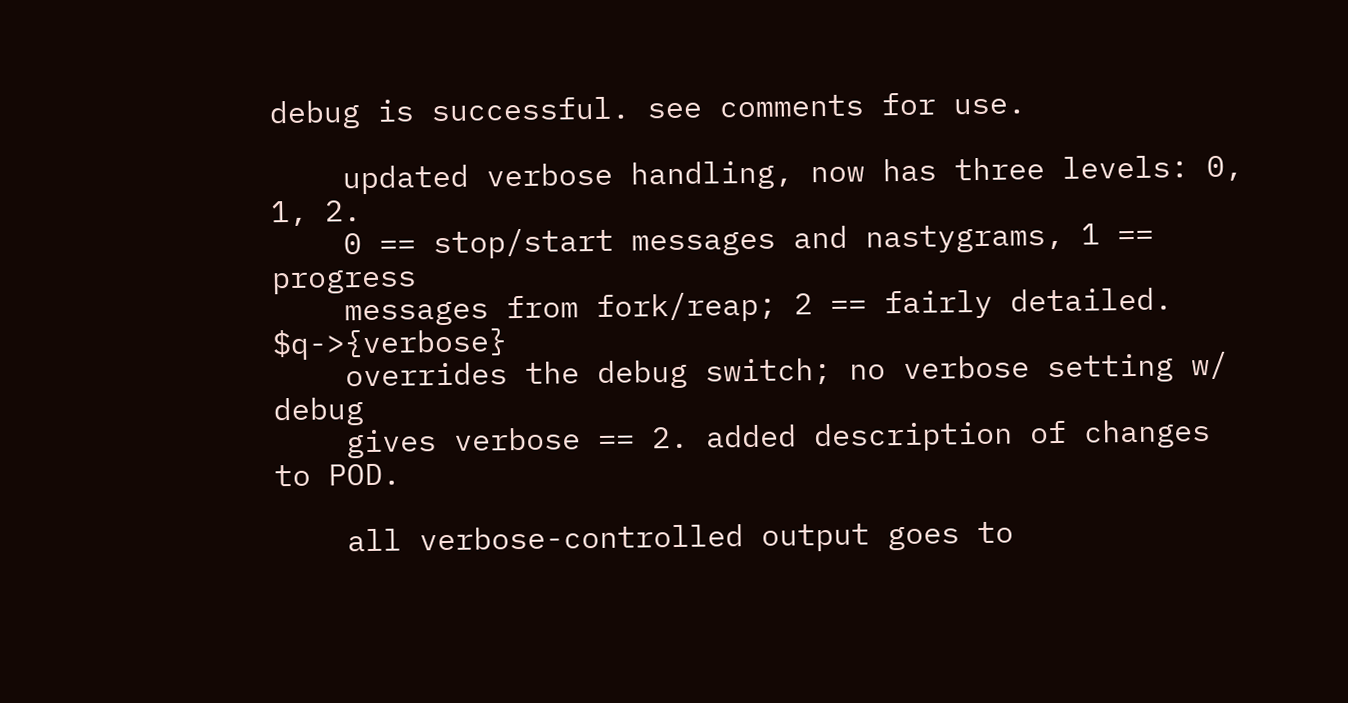debug is successful. see comments for use.

    updated verbose handling, now has three levels: 0, 1, 2.
    0 == stop/start messages and nastygrams, 1 == progress
    messages from fork/reap; 2 == fairly detailed.  $q->{verbose}
    overrides the debug switch; no verbose setting w/ debug
    gives verbose == 2. added description of changes to POD.

    all verbose-controlled output goes to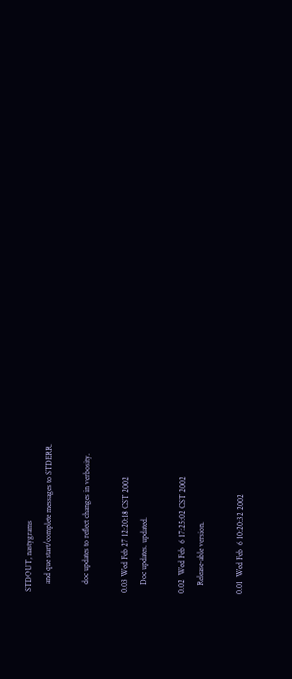STDOUT, nastygrams
    and que start/complete messages to STDERR.

    doc updates to reflect changes in verbosity.

0.03 Wed Feb 27 12:20:18 CST 2002
    Doc updates. updated.

0.02  Wed Feb  6 17:25:02 CST 2002
    Release-able version.

0.01  Wed Feb  6 10:20:32 2002